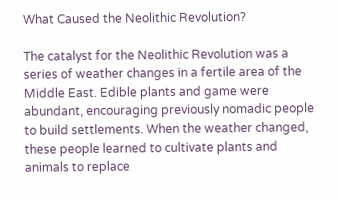What Caused the Neolithic Revolution?

The catalyst for the Neolithic Revolution was a series of weather changes in a fertile area of the Middle East. Edible plants and game were abundant, encouraging previously nomadic people to build settlements. When the weather changed, these people learned to cultivate plants and animals to replace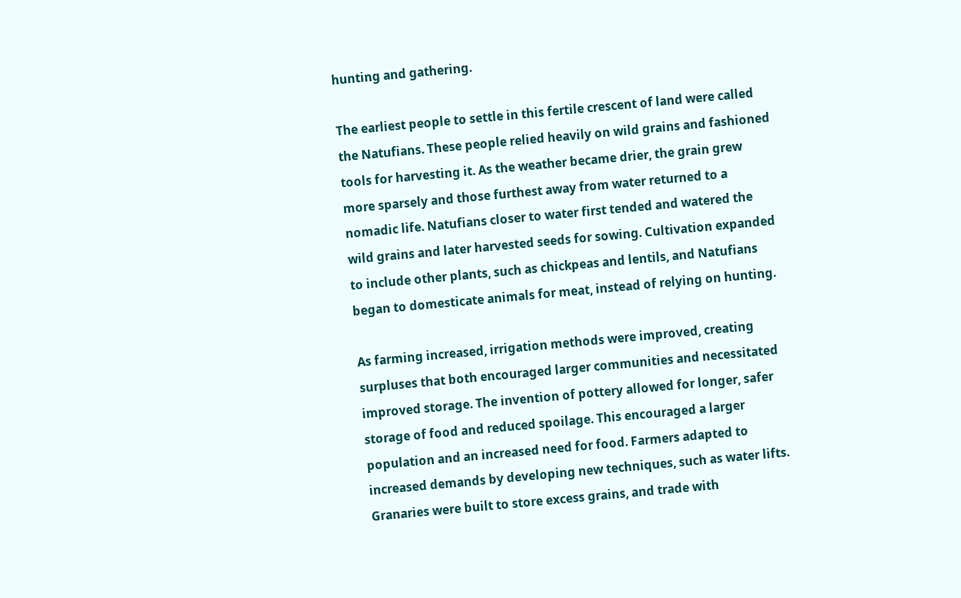hunting and gathering.

The earliest people to settle in this fertile crescent of land were called the Natufians. These people relied heavily on wild grains and fashioned tools for harvesting it. As the weather became drier, the grain grew more sparsely and those furthest away from water returned to a nomadic life. Natufians closer to water first tended and watered the wild grains and later harvested seeds for sowing. Cultivation expanded to include other plants, such as chickpeas and lentils, and Natufians began to domesticate animals for meat, instead of relying on hunting.

As farming increased, irrigation methods were improved, creating surpluses that both encouraged larger communities and necessitated improved storage. The invention of pottery allowed for longer, safer storage of food and reduced spoilage. This encouraged a larger population and an increased need for food. Farmers adapted to increased demands by developing new techniques, such as water lifts. Granaries were built to store excess grains, and trade with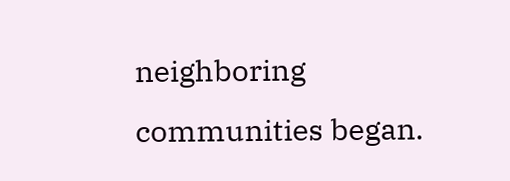neighboring communities began.